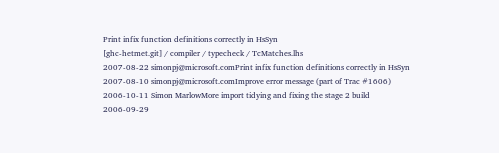Print infix function definitions correctly in HsSyn
[ghc-hetmet.git] / compiler / typecheck / TcMatches.lhs
2007-08-22 simonpj@microsoft.comPrint infix function definitions correctly in HsSyn
2007-08-10 simonpj@microsoft.comImprove error message (part of Trac #1606)
2006-10-11 Simon MarlowMore import tidying and fixing the stage 2 build
2006-09-29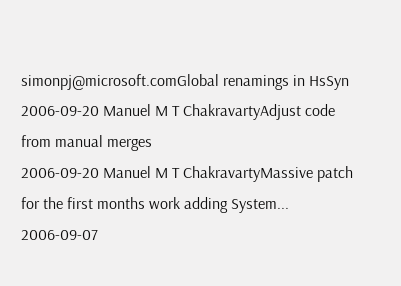simonpj@microsoft.comGlobal renamings in HsSyn
2006-09-20 Manuel M T ChakravartyAdjust code from manual merges
2006-09-20 Manuel M T ChakravartyMassive patch for the first months work adding System...
2006-09-07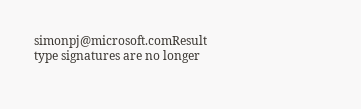simonpj@microsoft.comResult type signatures are no longer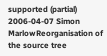supported (partial)
2006-04-07 Simon MarlowReorganisation of the source tree